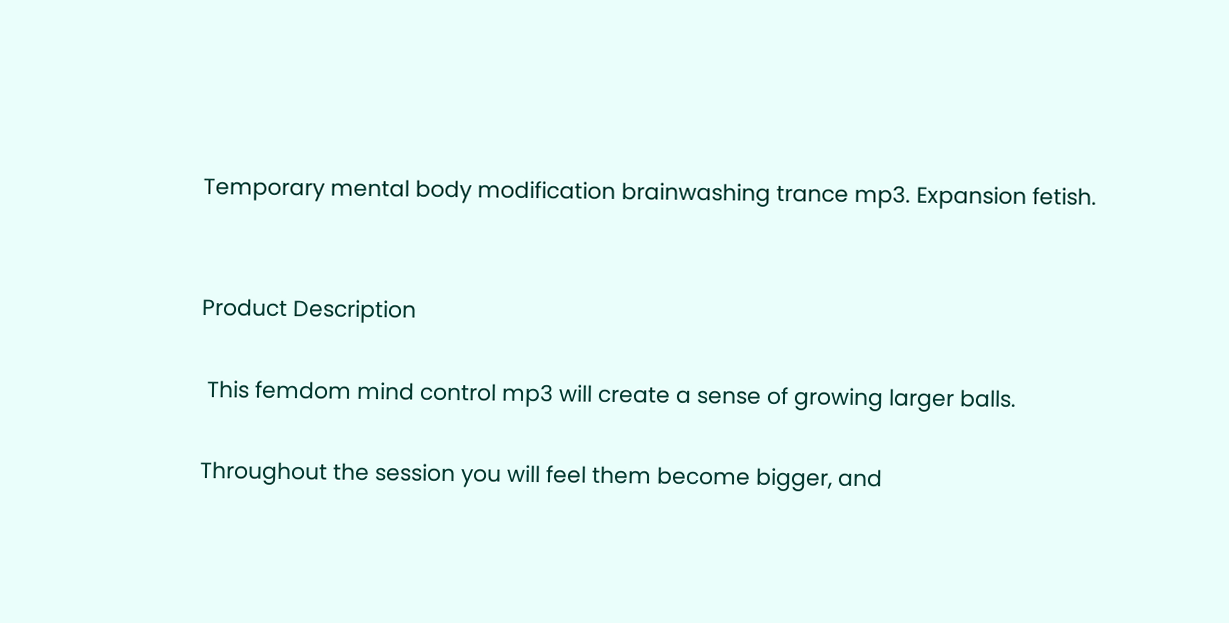Temporary mental body modification brainwashing trance mp3. Expansion fetish.


Product Description

 This femdom mind control mp3 will create a sense of growing larger balls.

Throughout the session you will feel them become bigger, and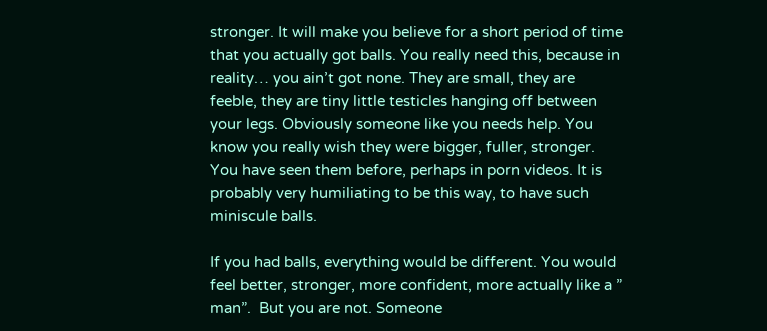stronger. It will make you believe for a short period of time that you actually got balls. You really need this, because in reality… you ain’t got none. They are small, they are feeble, they are tiny little testicles hanging off between your legs. Obviously someone like you needs help. You know you really wish they were bigger, fuller, stronger. You have seen them before, perhaps in porn videos. It is probably very humiliating to be this way, to have such miniscule balls.

If you had balls, everything would be different. You would feel better, stronger, more confident, more actually like a ” man”.  But you are not. Someone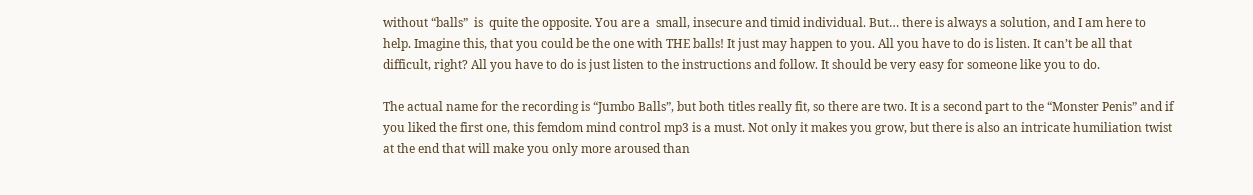without “balls”  is  quite the opposite. You are a  small, insecure and timid individual. But… there is always a solution, and I am here to help. Imagine this, that you could be the one with THE balls! It just may happen to you. All you have to do is listen. It can’t be all that difficult, right? All you have to do is just listen to the instructions and follow. It should be very easy for someone like you to do.

The actual name for the recording is “Jumbo Balls”, but both titles really fit, so there are two. It is a second part to the “Monster Penis” and if you liked the first one, this femdom mind control mp3 is a must. Not only it makes you grow, but there is also an intricate humiliation twist at the end that will make you only more aroused than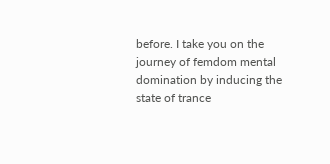before. I take you on the journey of femdom mental domination by inducing the state of trance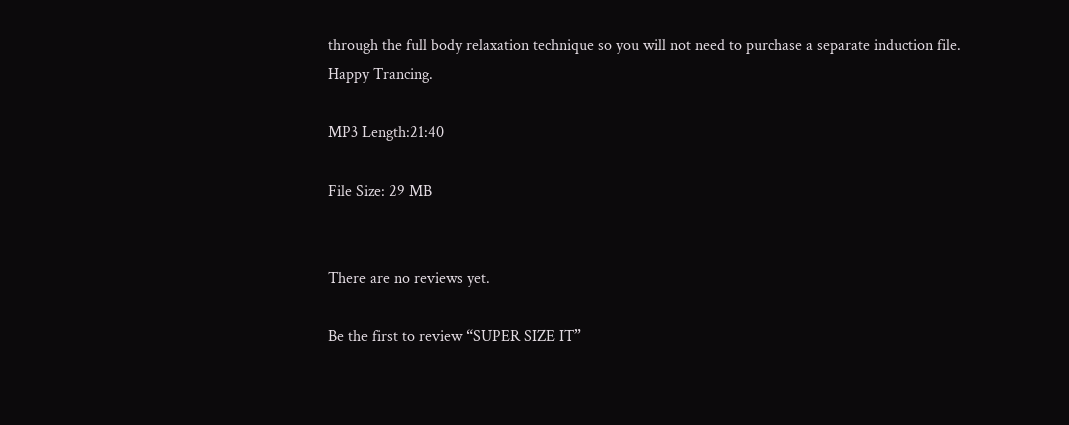through the full body relaxation technique so you will not need to purchase a separate induction file. Happy Trancing.

MP3 Length:21:40

File Size: 29 MB


There are no reviews yet.

Be the first to review “SUPER SIZE IT”